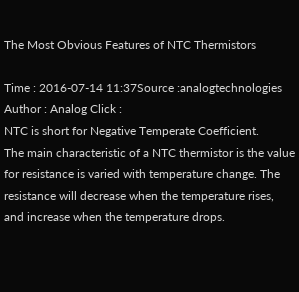The Most Obvious Features of NTC Thermistors

Time : 2016-07-14 11:37Source :analogtechnologies Author : Analog Click :
NTC is short for Negative Temperate Coefficient.
The main characteristic of a NTC thermistor is the value for resistance is varied with temperature change. The resistance will decrease when the temperature rises, and increase when the temperature drops.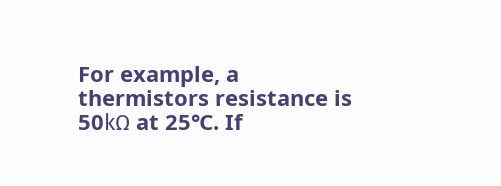For example, a thermistors resistance is 50kΩ at 25℃. If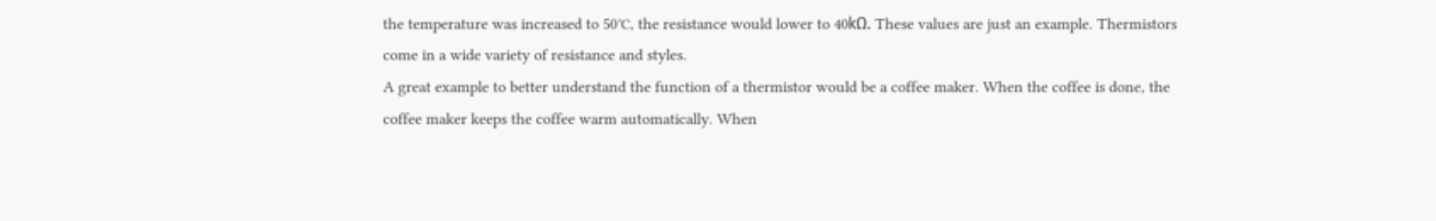the temperature was increased to 50℃, the resistance would lower to 40kΩ. These values are just an example. Thermistors come in a wide variety of resistance and styles.
A great example to better understand the function of a thermistor would be a coffee maker. When the coffee is done, the coffee maker keeps the coffee warm automatically. When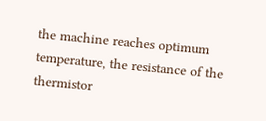the machine reaches optimum temperature, the resistance of the thermistor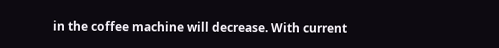in the coffee machine will decrease. With current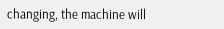changing, the machine will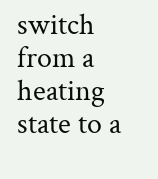switch from a heating state to a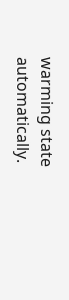warming state automatically.